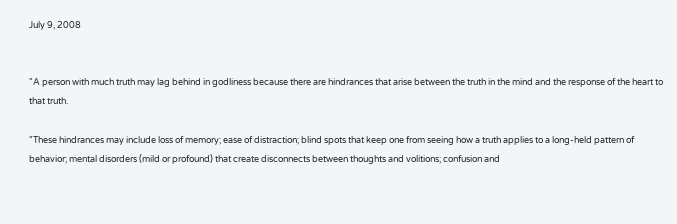July 9, 2008


"A person with much truth may lag behind in godliness because there are hindrances that arise between the truth in the mind and the response of the heart to that truth.

"These hindrances may include loss of memory; ease of distraction; blind spots that keep one from seeing how a truth applies to a long-held pattern of behavior; mental disorders (mild or profound) that create disconnects between thoughts and volitions; confusion and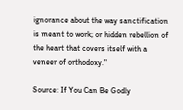ignorance about the way sanctification is meant to work; or hidden rebellion of the heart that covers itself with a veneer of orthodoxy."

Source: If You Can Be Godly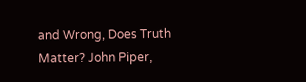and Wrong, Does Truth Matter? John Piper,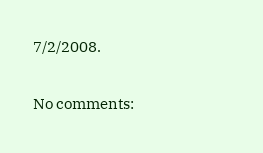7/2/2008.

No comments: